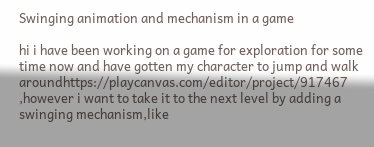Swinging animation and mechanism in a game

hi i have been working on a game for exploration for some time now and have gotten my character to jump and walk aroundhttps://playcanvas.com/editor/project/917467 ,however i want to take it to the next level by adding a swinging mechanism,like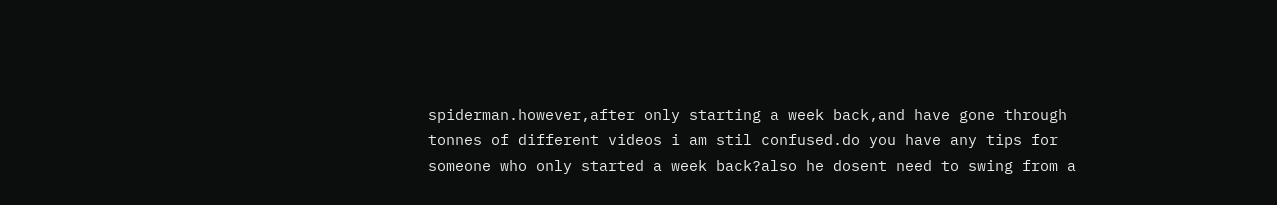spiderman.however,after only starting a week back,and have gone through tonnes of different videos i am stil confused.do you have any tips for someone who only started a week back?also he dosent need to swing from a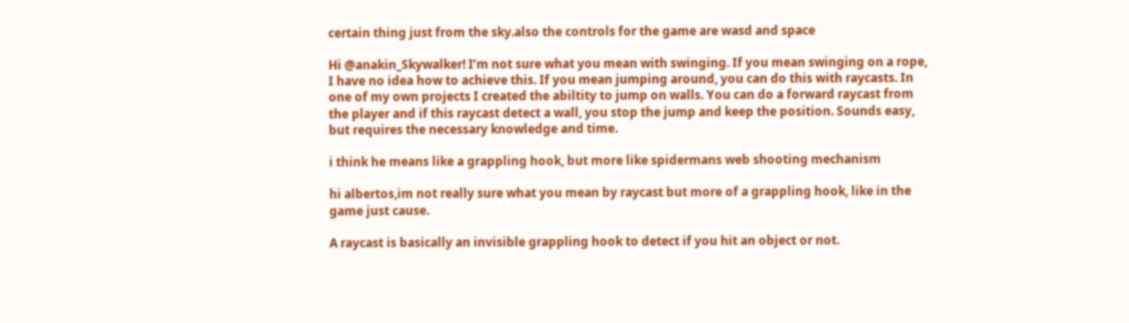certain thing just from the sky.also the controls for the game are wasd and space

Hi @anakin_Skywalker! I’m not sure what you mean with swinging. If you mean swinging on a rope, I have no idea how to achieve this. If you mean jumping around, you can do this with raycasts. In one of my own projects I created the abiltity to jump on walls. You can do a forward raycast from the player and if this raycast detect a wall, you stop the jump and keep the position. Sounds easy, but requires the necessary knowledge and time.

i think he means like a grappling hook, but more like spidermans web shooting mechanism

hi albertos,im not really sure what you mean by raycast but more of a grappling hook, like in the game just cause.

A raycast is basically an invisible grappling hook to detect if you hit an object or not.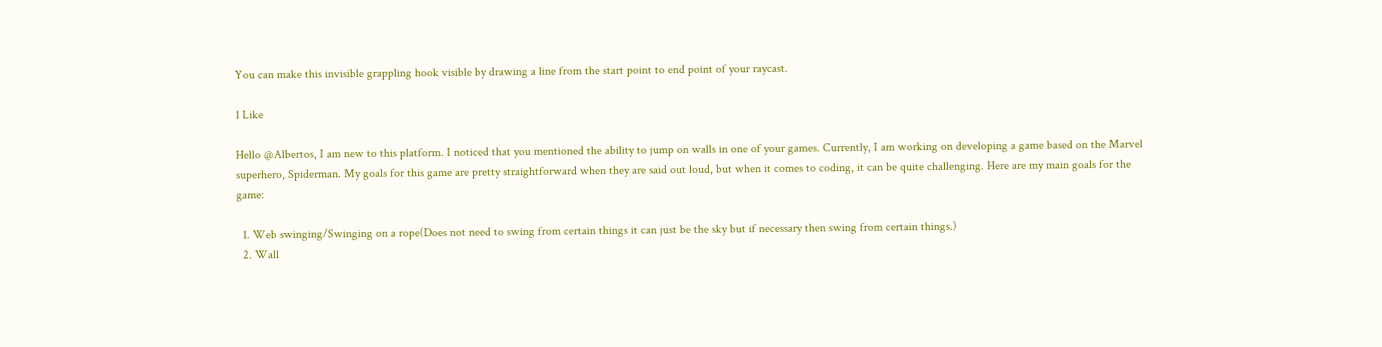You can make this invisible grappling hook visible by drawing a line from the start point to end point of your raycast.

1 Like

Hello @Albertos, I am new to this platform. I noticed that you mentioned the ability to jump on walls in one of your games. Currently, I am working on developing a game based on the Marvel superhero, Spiderman. My goals for this game are pretty straightforward when they are said out loud, but when it comes to coding, it can be quite challenging. Here are my main goals for the game:

  1. Web swinging/Swinging on a rope(Does not need to swing from certain things it can just be the sky but if necessary then swing from certain things.)
  2. Wall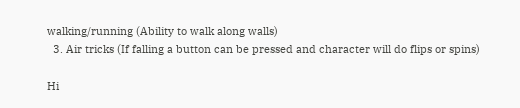walking/running (Ability to walk along walls)
  3. Air tricks (If falling a button can be pressed and character will do flips or spins)

Hi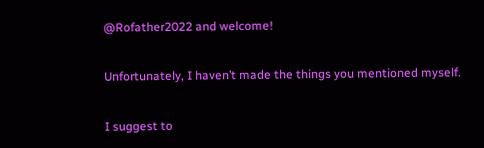@Rofather2022 and welcome!

Unfortunately, I haven’t made the things you mentioned myself.

I suggest to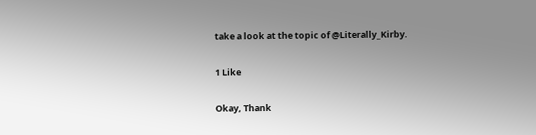take a look at the topic of @Literally_Kirby.

1 Like

Okay, Thank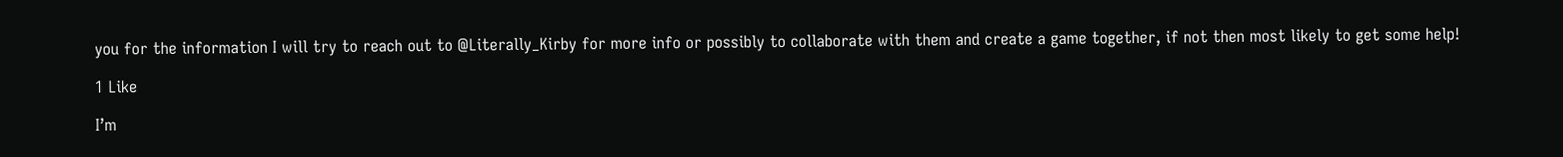you for the information I will try to reach out to @Literally_Kirby for more info or possibly to collaborate with them and create a game together, if not then most likely to get some help!

1 Like

I’m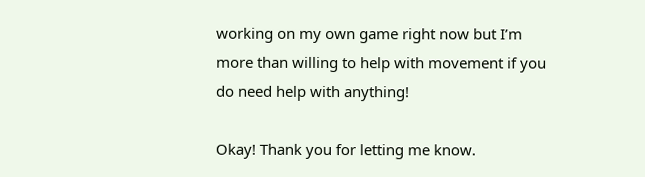working on my own game right now but I’m more than willing to help with movement if you do need help with anything!

Okay! Thank you for letting me know.